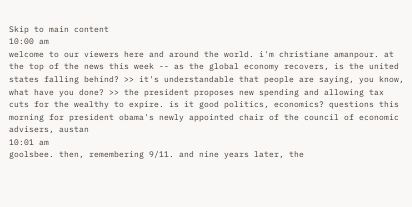Skip to main content
10:00 am
welcome to our viewers here and around the world. i'm christiane amanpour. at the top of the news this week -- as the global economy recovers, is the united states falling behind? >> it's understandable that people are saying, you know, what have you done? >> the president proposes new spending and allowing tax cuts for the wealthy to expire. is it good politics, economics? questions this morning for president obama's newly appointed chair of the council of economic advisers, austan
10:01 am
goolsbee. then, remembering 9/11. and nine years later, the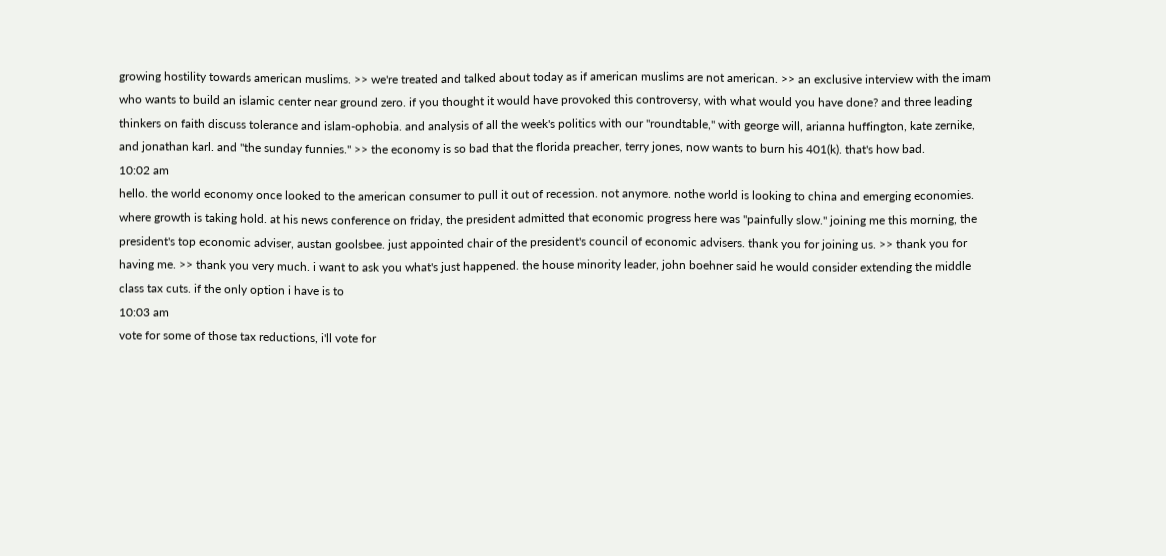growing hostility towards american muslims. >> we're treated and talked about today as if american muslims are not american. >> an exclusive interview with the imam who wants to build an islamic center near ground zero. if you thought it would have provoked this controversy, with what would you have done? and three leading thinkers on faith discuss tolerance and islam-ophobia. and analysis of all the week's politics with our "roundtable," with george will, arianna huffington, kate zernike, and jonathan karl. and "the sunday funnies." >> the economy is so bad that the florida preacher, terry jones, now wants to burn his 401(k). that's how bad.
10:02 am
hello. the world economy once looked to the american consumer to pull it out of recession. not anymore. nothe world is looking to china and emerging economies. where growth is taking hold. at his news conference on friday, the president admitted that economic progress here was "painfully slow." joining me this morning, the president's top economic adviser, austan goolsbee. just appointed chair of the president's council of economic advisers. thank you for joining us. >> thank you for having me. >> thank you very much. i want to ask you what's just happened. the house minority leader, john boehner said he would consider extending the middle class tax cuts. if the only option i have is to
10:03 am
vote for some of those tax reductions, i'll vote for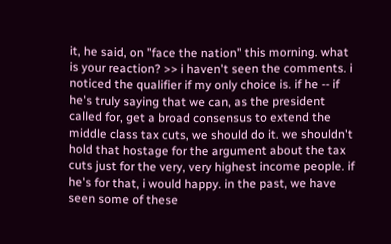it, he said, on "face the nation" this morning. what is your reaction? >> i haven't seen the comments. i noticed the qualifier if my only choice is. if he -- if he's truly saying that we can, as the president called for, get a broad consensus to extend the middle class tax cuts, we should do it. we shouldn't hold that hostage for the argument about the tax cuts just for the very, very highest income people. if he's for that, i would happy. in the past, we have seen some of these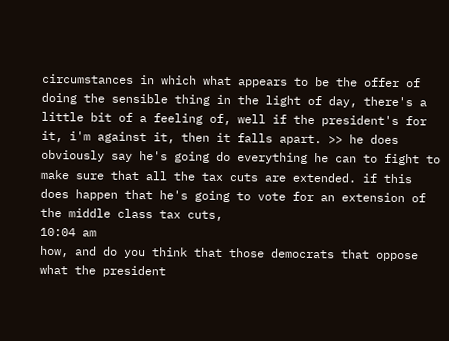circumstances in which what appears to be the offer of doing the sensible thing in the light of day, there's a little bit of a feeling of, well if the president's for it, i'm against it, then it falls apart. >> he does obviously say he's going do everything he can to fight to make sure that all the tax cuts are extended. if this does happen that he's going to vote for an extension of the middle class tax cuts,
10:04 am
how, and do you think that those democrats that oppose what the president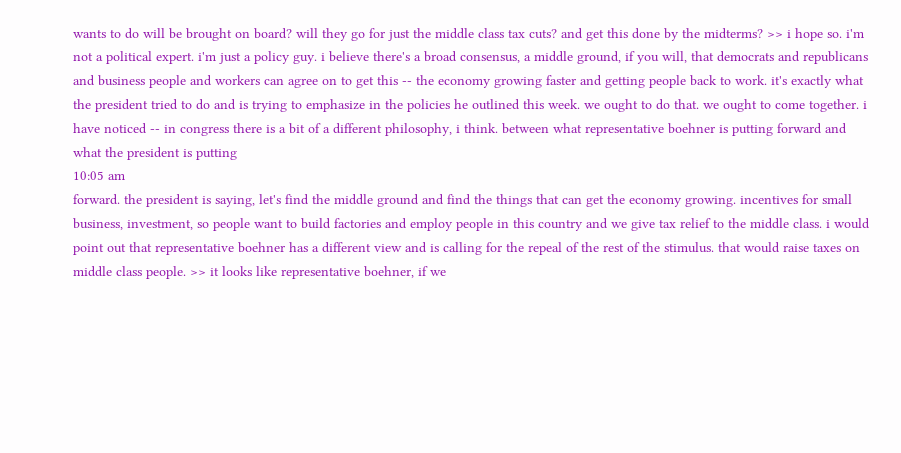wants to do will be brought on board? will they go for just the middle class tax cuts? and get this done by the midterms? >> i hope so. i'm not a political expert. i'm just a policy guy. i believe there's a broad consensus, a middle ground, if you will, that democrats and republicans and business people and workers can agree on to get this -- the economy growing faster and getting people back to work. it's exactly what the president tried to do and is trying to emphasize in the policies he outlined this week. we ought to do that. we ought to come together. i have noticed -- in congress there is a bit of a different philosophy, i think. between what representative boehner is putting forward and what the president is putting
10:05 am
forward. the president is saying, let's find the middle ground and find the things that can get the economy growing. incentives for small business, investment, so people want to build factories and employ people in this country and we give tax relief to the middle class. i would point out that representative boehner has a different view and is calling for the repeal of the rest of the stimulus. that would raise taxes on middle class people. >> it looks like representative boehner, if we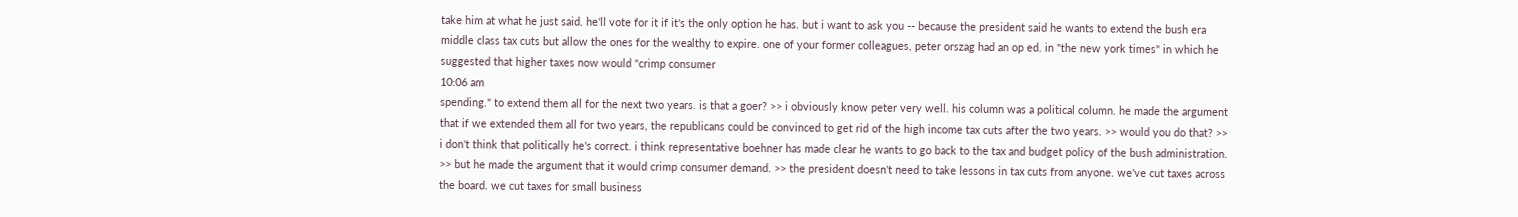take him at what he just said. he'll vote for it if it's the only option he has. but i want to ask you -- because the president said he wants to extend the bush era middle class tax cuts but allow the ones for the wealthy to expire. one of your former colleagues, peter orszag had an op ed. in "the new york times" in which he suggested that higher taxes now would "crimp consumer
10:06 am
spending." to extend them all for the next two years. is that a goer? >> i obviously know peter very well. his column was a political column. he made the argument that if we extended them all for two years, the republicans could be convinced to get rid of the high income tax cuts after the two years. >> would you do that? >> i don't think that politically he's correct. i think representative boehner has made clear he wants to go back to the tax and budget policy of the bush administration. >> but he made the argument that it would crimp consumer demand. >> the president doesn't need to take lessons in tax cuts from anyone. we've cut taxes across the board. we cut taxes for small business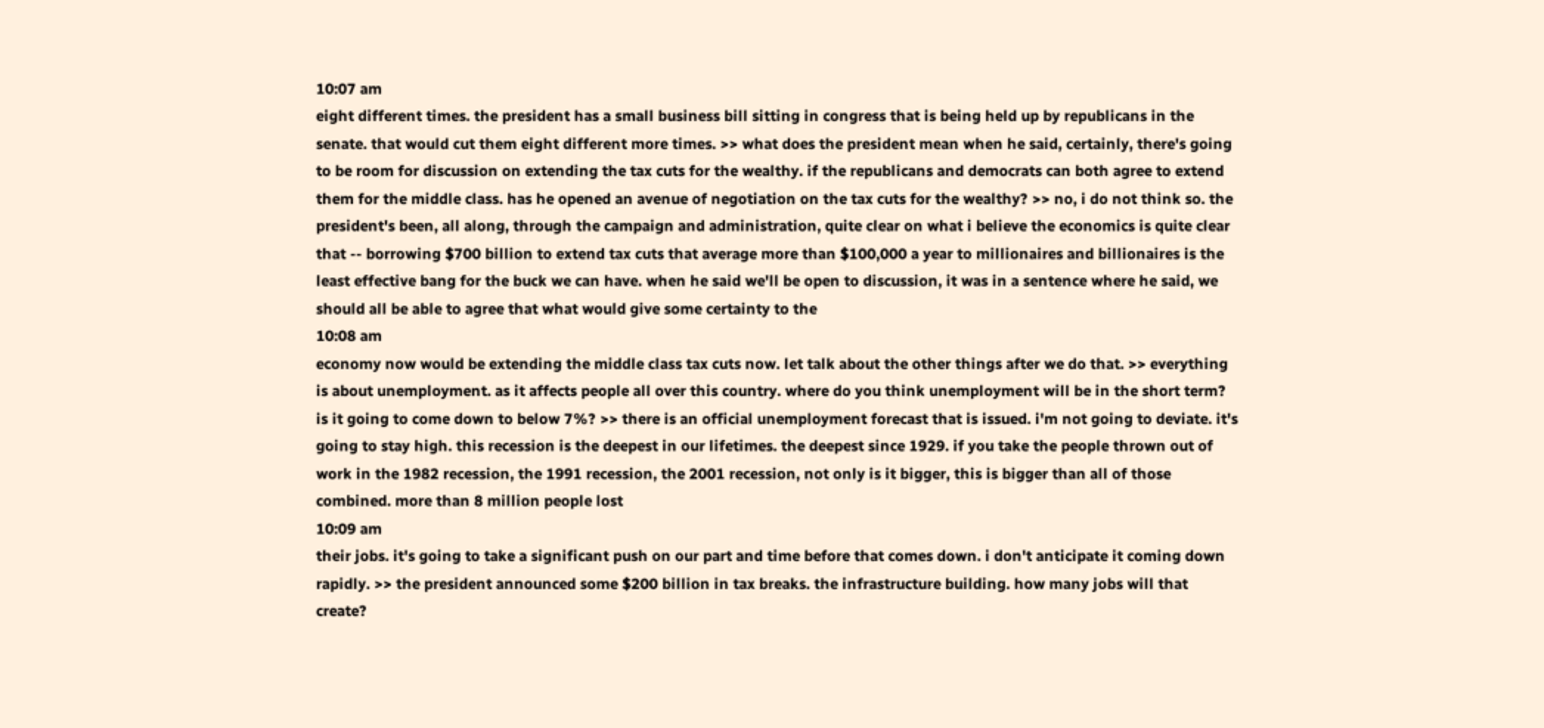10:07 am
eight different times. the president has a small business bill sitting in congress that is being held up by republicans in the senate. that would cut them eight different more times. >> what does the president mean when he said, certainly, there's going to be room for discussion on extending the tax cuts for the wealthy. if the republicans and democrats can both agree to extend them for the middle class. has he opened an avenue of negotiation on the tax cuts for the wealthy? >> no, i do not think so. the president's been, all along, through the campaign and administration, quite clear on what i believe the economics is quite clear that -- borrowing $700 billion to extend tax cuts that average more than $100,000 a year to millionaires and billionaires is the least effective bang for the buck we can have. when he said we'll be open to discussion, it was in a sentence where he said, we should all be able to agree that what would give some certainty to the
10:08 am
economy now would be extending the middle class tax cuts now. let talk about the other things after we do that. >> everything is about unemployment. as it affects people all over this country. where do you think unemployment will be in the short term? is it going to come down to below 7%? >> there is an official unemployment forecast that is issued. i'm not going to deviate. it's going to stay high. this recession is the deepest in our lifetimes. the deepest since 1929. if you take the people thrown out of work in the 1982 recession, the 1991 recession, the 2001 recession, not only is it bigger, this is bigger than all of those combined. more than 8 million people lost
10:09 am
their jobs. it's going to take a significant push on our part and time before that comes down. i don't anticipate it coming down rapidly. >> the president announced some $200 billion in tax breaks. the infrastructure building. how many jobs will that create?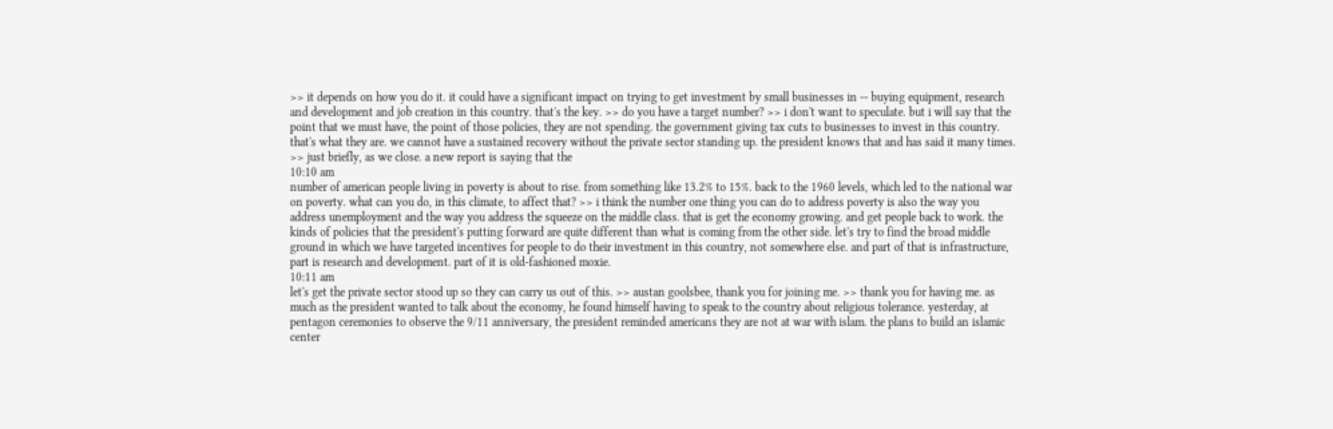>> it depends on how you do it. it could have a significant impact on trying to get investment by small businesses in -- buying equipment, research and development and job creation in this country. that's the key. >> do you have a target number? >> i don't want to speculate. but i will say that the point that we must have, the point of those policies, they are not spending. the government giving tax cuts to businesses to invest in this country. that's what they are. we cannot have a sustained recovery without the private sector standing up. the president knows that and has said it many times. >> just briefly, as we close. a new report is saying that the
10:10 am
number of american people living in poverty is about to rise. from something like 13.2% to 15%. back to the 1960 levels, which led to the national war on poverty. what can you do, in this climate, to affect that? >> i think the number one thing you can do to address poverty is also the way you address unemployment and the way you address the squeeze on the middle class. that is get the economy growing. and get people back to work. the kinds of policies that the president's putting forward are quite different than what is coming from the other side. let's try to find the broad middle ground in which we have targeted incentives for people to do their investment in this country, not somewhere else. and part of that is infrastructure, part is research and development. part of it is old-fashioned moxie.
10:11 am
let's get the private sector stood up so they can carry us out of this. >> austan goolsbee, thank you for joining me. >> thank you for having me. as much as the president wanted to talk about the economy, he found himself having to speak to the country about religious tolerance. yesterday, at pentagon ceremonies to observe the 9/11 anniversary, the president reminded americans they are not at war with islam. the plans to build an islamic center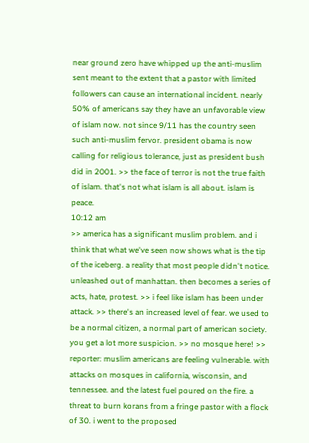near ground zero have whipped up the anti-muslim sent meant to the extent that a pastor with limited followers can cause an international incident. nearly 50% of americans say they have an unfavorable view of islam now. not since 9/11 has the country seen such anti-muslim fervor. president obama is now calling for religious tolerance, just as president bush did in 2001. >> the face of terror is not the true faith of islam. that's not what islam is all about. islam is peace.
10:12 am
>> america has a significant muslim problem. and i think that what we've seen now shows what is the tip of the iceberg. a reality that most people didn't notice. unleashed out of manhattan. then becomes a series of acts, hate, protest. >> i feel like islam has been under attack. >> there's an increased level of fear. we used to be a normal citizen, a normal part of american society. you get a lot more suspicion. >> no mosque here! >> reporter: muslim americans are feeling vulnerable. with attacks on mosques in california, wisconsin, and tennessee. and the latest fuel poured on the fire. a threat to burn korans from a fringe pastor with a flock of 30. i went to the proposed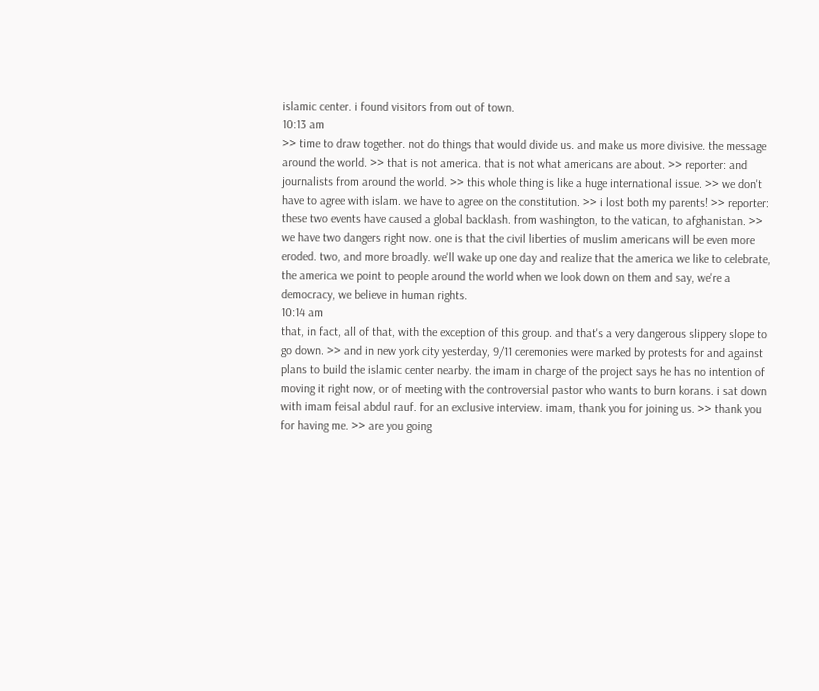islamic center. i found visitors from out of town.
10:13 am
>> time to draw together. not do things that would divide us. and make us more divisive. the message around the world. >> that is not america. that is not what americans are about. >> reporter: and journalists from around the world. >> this whole thing is like a huge international issue. >> we don't have to agree with islam. we have to agree on the constitution. >> i lost both my parents! >> reporter: these two events have caused a global backlash. from washington, to the vatican, to afghanistan. >> we have two dangers right now. one is that the civil liberties of muslim americans will be even more eroded. two, and more broadly. we'll wake up one day and realize that the america we like to celebrate, the america we point to people around the world when we look down on them and say, we're a democracy, we believe in human rights.
10:14 am
that, in fact, all of that, with the exception of this group. and that's a very dangerous slippery slope to go down. >> and in new york city yesterday, 9/11 ceremonies were marked by protests for and against plans to build the islamic center nearby. the imam in charge of the project says he has no intention of moving it right now, or of meeting with the controversial pastor who wants to burn korans. i sat down with imam feisal abdul rauf. for an exclusive interview. imam, thank you for joining us. >> thank you for having me. >> are you going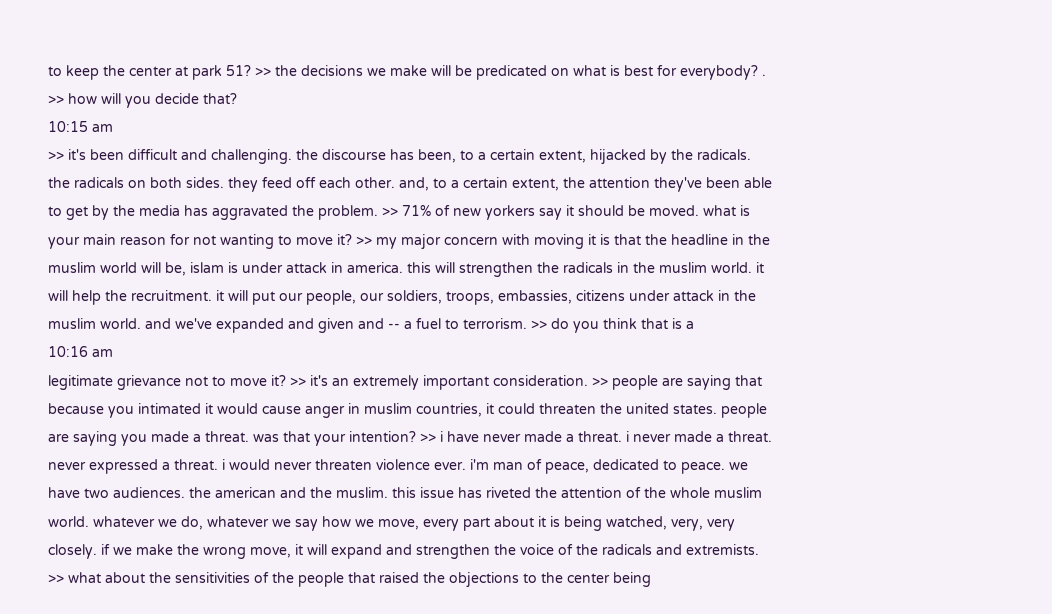to keep the center at park 51? >> the decisions we make will be predicated on what is best for everybody? . >> how will you decide that?
10:15 am
>> it's been difficult and challenging. the discourse has been, to a certain extent, hijacked by the radicals. the radicals on both sides. they feed off each other. and, to a certain extent, the attention they've been able to get by the media has aggravated the problem. >> 71% of new yorkers say it should be moved. what is your main reason for not wanting to move it? >> my major concern with moving it is that the headline in the muslim world will be, islam is under attack in america. this will strengthen the radicals in the muslim world. it will help the recruitment. it will put our people, our soldiers, troops, embassies, citizens under attack in the muslim world. and we've expanded and given and -- a fuel to terrorism. >> do you think that is a
10:16 am
legitimate grievance not to move it? >> it's an extremely important consideration. >> people are saying that because you intimated it would cause anger in muslim countries, it could threaten the united states. people are saying you made a threat. was that your intention? >> i have never made a threat. i never made a threat. never expressed a threat. i would never threaten violence ever. i'm man of peace, dedicated to peace. we have two audiences. the american and the muslim. this issue has riveted the attention of the whole muslim world. whatever we do, whatever we say how we move, every part about it is being watched, very, very closely. if we make the wrong move, it will expand and strengthen the voice of the radicals and extremists. >> what about the sensitivities of the people that raised the objections to the center being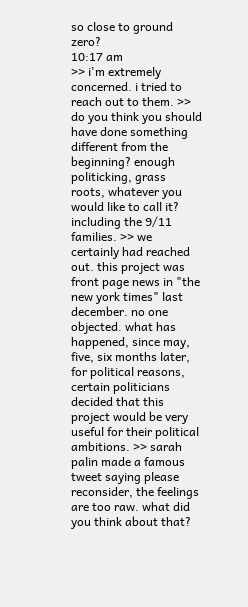so close to ground zero?
10:17 am
>> i'm extremely concerned. i tried to reach out to them. >> do you think you should have done something different from the beginning? enough politicking, grass roots, whatever you would like to call it? including the 9/11 families. >> we certainly had reached out. this project was front page news in "the new york times" last december. no one objected. what has happened, since may, five, six months later, for political reasons, certain politicians decided that this project would be very useful for their political ambitions. >> sarah palin made a famous tweet saying please reconsider, the feelings are too raw. what did you think about that?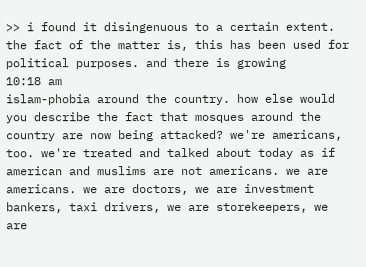>> i found it disingenuous to a certain extent. the fact of the matter is, this has been used for political purposes. and there is growing
10:18 am
islam-phobia around the country. how else would you describe the fact that mosques around the country are now being attacked? we're americans, too. we're treated and talked about today as if american and muslims are not americans. we are americans. we are doctors, we are investment bankers, taxi drivers, we are storekeepers, we are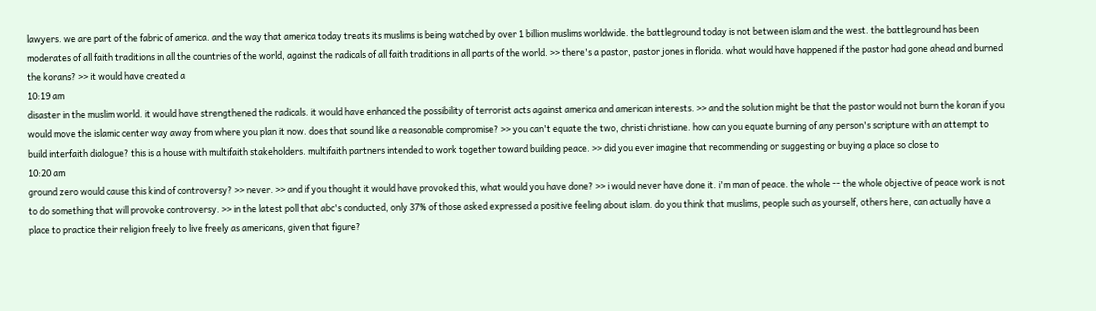lawyers. we are part of the fabric of america. and the way that america today treats its muslims is being watched by over 1 billion muslims worldwide. the battleground today is not between islam and the west. the battleground has been moderates of all faith traditions in all the countries of the world, against the radicals of all faith traditions in all parts of the world. >> there's a pastor, pastor jones in florida. what would have happened if the pastor had gone ahead and burned the korans? >> it would have created a
10:19 am
disaster in the muslim world. it would have strengthened the radicals. it would have enhanced the possibility of terrorist acts against america and american interests. >> and the solution might be that the pastor would not burn the koran if you would move the islamic center way away from where you plan it now. does that sound like a reasonable compromise? >> you can't equate the two, christi christiane. how can you equate burning of any person's scripture with an attempt to build interfaith dialogue? this is a house with multifaith stakeholders. multifaith partners intended to work together toward building peace. >> did you ever imagine that recommending or suggesting or buying a place so close to
10:20 am
ground zero would cause this kind of controversy? >> never. >> and if you thought it would have provoked this, what would you have done? >> i would never have done it. i'm man of peace. the whole -- the whole objective of peace work is not to do something that will provoke controversy. >> in the latest poll that abc's conducted, only 37% of those asked expressed a positive feeling about islam. do you think that muslims, people such as yourself, others here, can actually have a place to practice their religion freely to live freely as americans, given that figure?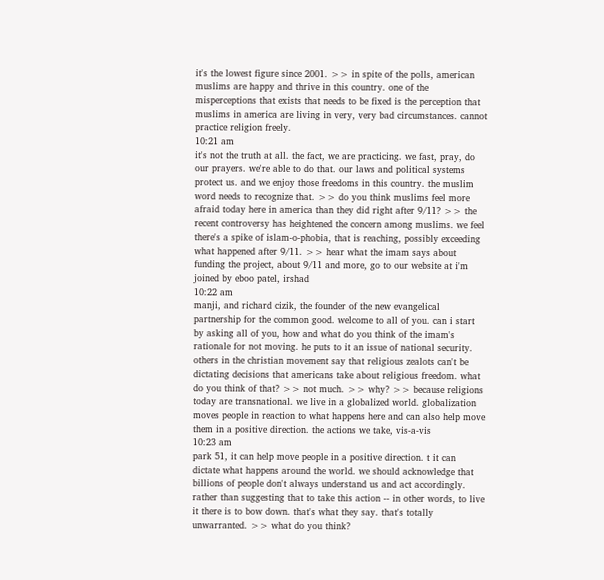it's the lowest figure since 2001. >> in spite of the polls, american muslims are happy and thrive in this country. one of the misperceptions that exists that needs to be fixed is the perception that muslims in america are living in very, very bad circumstances. cannot practice religion freely.
10:21 am
it's not the truth at all. the fact, we are practicing. we fast, pray, do our prayers. we're able to do that. our laws and political systems protect us. and we enjoy those freedoms in this country. the muslim word needs to recognize that. >> do you think muslims feel more afraid today here in america than they did right after 9/11? >> the recent controversy has heightened the concern among muslims. we feel there's a spike of islam-o-phobia, that is reaching, possibly exceeding what happened after 9/11. >> hear what the imam says about funding the project, about 9/11 and more, go to our website at i'm joined by eboo patel, irshad
10:22 am
manji, and richard cizik, the founder of the new evangelical partnership for the common good. welcome to all of you. can i start by asking all of you, how and what do you think of the imam's rationale for not moving. he puts to it an issue of national security. others in the christian movement say that religious zealots can't be dictating decisions that americans take about religious freedom. what do you think of that? >> not much. >> why? >> because religions today are transnational. we live in a globalized world. globalization moves people in reaction to what happens here and can also help move them in a positive direction. the actions we take, vis-a-vis
10:23 am
park 51, it can help move people in a positive direction. t it can dictate what happens around the world. we should acknowledge that billions of people don't always understand us and act accordingly. rather than suggesting that to take this action -- in other words, to live it there is to bow down. that's what they say. that's totally unwarranted. >> what do you think?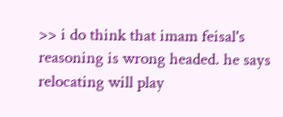>> i do think that imam feisal's reasoning is wrong headed. he says relocating will play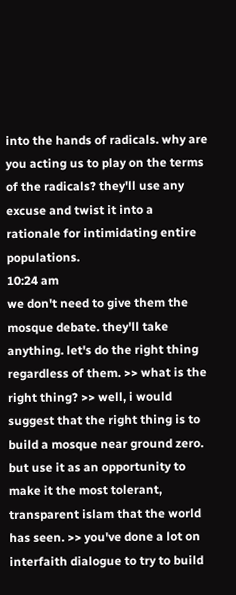into the hands of radicals. why are you acting us to play on the terms of the radicals? they'll use any excuse and twist it into a rationale for intimidating entire populations.
10:24 am
we don't need to give them the mosque debate. they'll take anything. let's do the right thing regardless of them. >> what is the right thing? >> well, i would suggest that the right thing is to build a mosque near ground zero. but use it as an opportunity to make it the most tolerant, transparent islam that the world has seen. >> you've done a lot on interfaith dialogue to try to build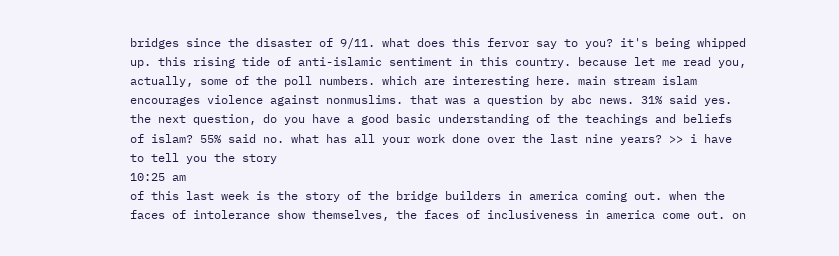bridges since the disaster of 9/11. what does this fervor say to you? it's being whipped up. this rising tide of anti-islamic sentiment in this country. because let me read you, actually, some of the poll numbers. which are interesting here. main stream islam encourages violence against nonmuslims. that was a question by abc news. 31% said yes. the next question, do you have a good basic understanding of the teachings and beliefs of islam? 55% said no. what has all your work done over the last nine years? >> i have to tell you the story
10:25 am
of this last week is the story of the bridge builders in america coming out. when the faces of intolerance show themselves, the faces of inclusiveness in america come out. on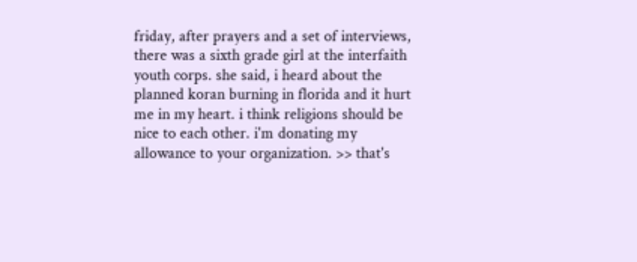friday, after prayers and a set of interviews, there was a sixth grade girl at the interfaith youth corps. she said, i heard about the planned koran burning in florida and it hurt me in my heart. i think religions should be nice to each other. i'm donating my allowance to your organization. >> that's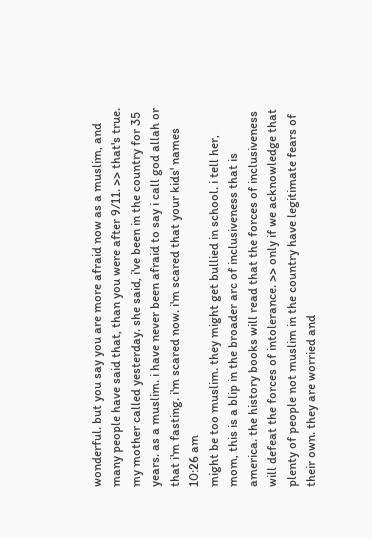wonderful. but you say you are more afraid now as a muslim, and many people have said that, than you were after 9/11. >> that's true. my mother called yesterday. she said, i've been in the country for 35 years. as a muslim. i have never been afraid to say i call god allah or that i'm fasting. i'm scared now. i'm scared that your kids' names
10:26 am
might be too muslim. they might get bullied in school. i tell her, mom, this is a blip in the broader arc of inclusiveness that is america. the history books will read that the forces of inclusiveness will defeat the forces of intolerance. >> only if we acknowledge that plenty of people not muslim in the country have legitimate fears of their own. they are worried and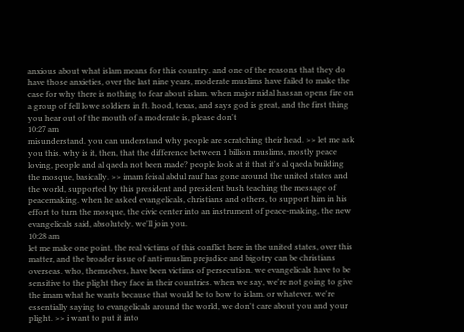anxious about what islam means for this country. and one of the reasons that they do have those anxieties, over the last nine years, moderate muslims have failed to make the case for why there is nothing to fear about islam. when major nidal hassan opens fire on a group of fell lowe soldiers in ft. hood, texas, and says god is great, and the first thing you hear out of the mouth of a moderate is, please don't
10:27 am
misunderstand. you can understand why people are scratching their head. >> let me ask you this. why is it, then, that the difference between 1 billion muslims, mostly peace loving, people and al qaeda not been made? people look at it that it's al qaeda building the mosque, basically. >> imam feisal abdul rauf has gone around the united states and the world, supported by this president and president bush teaching the message of peacemaking. when he asked evangelicals, christians and others, to support him in his effort to turn the mosque, the civic center into an instrument of peace-making, the new evangelicals said, absolutely. we'll join you.
10:28 am
let me make one point. the real victims of this conflict here in the united states, over this matter, and the broader issue of anti-muslim prejudice and bigotry can be christians overseas. who, themselves, have been victims of persecution. we evangelicals have to be sensitive to the plight they face in their countries. when we say, we're not going to give the imam what he wants because that would be to bow to islam. or whatever. we're essentially saying to evangelicals around the world, we don't care about you and your plight. >> i want to put it into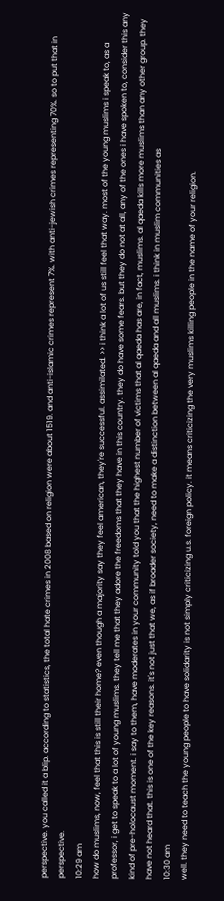perspective. you called it a blip. according to statistics, the total hate crimes in 2008 based on religion were about 1519. and anti-islamic crimes represent 7%. with anti-jewish crimes representing 70%. so to put that in perspective.
10:29 am
how do muslims, now, feel that this is still their home? even though a majority say they feel american, they're successful. assimilated. >> i think a lot of us still feel that way. most of the young muslims i speak to, as a professor, i get to speak to a lot of young muslims. they tell me that they adore the freedoms that they have in this country. they do have some fears. but they do not at all, any of the ones i have spoken to, consider this any kind of pre-holocaust moment. i say to them, have moderates in your community told you that the highest number of victims that al qaeda has are, in fact, muslims. al qaeda kills more muslims than any other group. they have not heard that. this is one of the key reasons. it's not just that we, as if broader society, need to make a distinction between al qaeda and all muslims. i think in muslim communities as
10:30 am
well. they need to teach the young people to have solidarity is not simply criticizing u.s. foreign policy. it means criticizing the very muslims killing people in the name of your religion.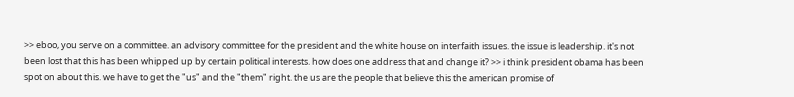>> eboo, you serve on a committee. an advisory committee for the president and the white house on interfaith issues. the issue is leadership. it's not been lost that this has been whipped up by certain political interests. how does one address that and change it? >> i think president obama has been spot on about this. we have to get the "us" and the "them" right. the us are the people that believe this the american promise of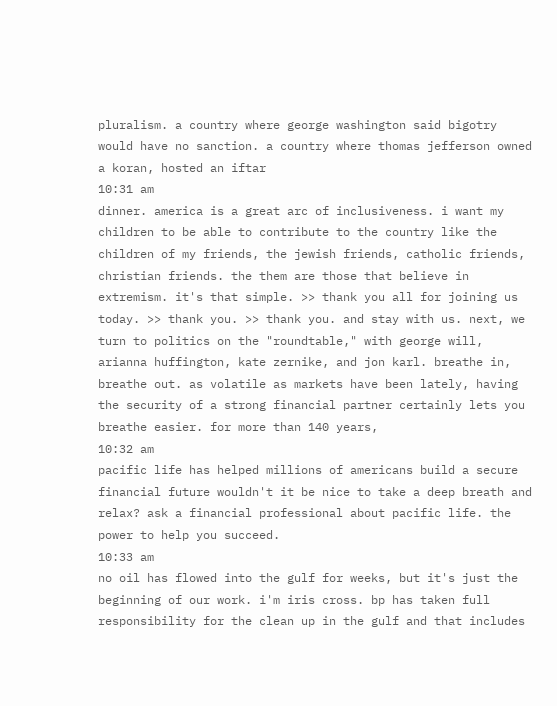pluralism. a country where george washington said bigotry would have no sanction. a country where thomas jefferson owned a koran, hosted an iftar
10:31 am
dinner. america is a great arc of inclusiveness. i want my children to be able to contribute to the country like the children of my friends, the jewish friends, catholic friends, christian friends. the them are those that believe in extremism. it's that simple. >> thank you all for joining us today. >> thank you. >> thank you. and stay with us. next, we turn to politics on the "roundtable," with george will, arianna huffington, kate zernike, and jon karl. breathe in, breathe out. as volatile as markets have been lately, having the security of a strong financial partner certainly lets you breathe easier. for more than 140 years,
10:32 am
pacific life has helped millions of americans build a secure financial future wouldn't it be nice to take a deep breath and relax? ask a financial professional about pacific life. the power to help you succeed.
10:33 am
no oil has flowed into the gulf for weeks, but it's just the beginning of our work. i'm iris cross. bp has taken full responsibility for the clean up in the gulf and that includes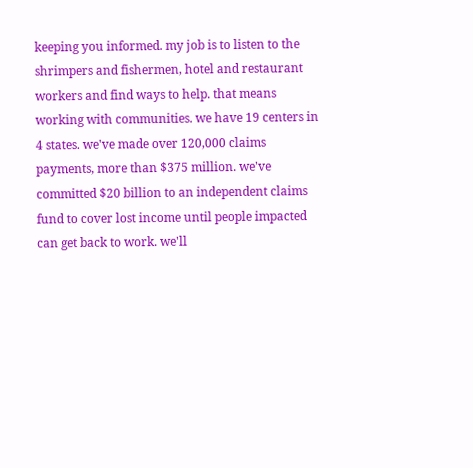keeping you informed. my job is to listen to the shrimpers and fishermen, hotel and restaurant workers and find ways to help. that means working with communities. we have 19 centers in 4 states. we've made over 120,000 claims payments, more than $375 million. we've committed $20 billion to an independent claims fund to cover lost income until people impacted can get back to work. we'll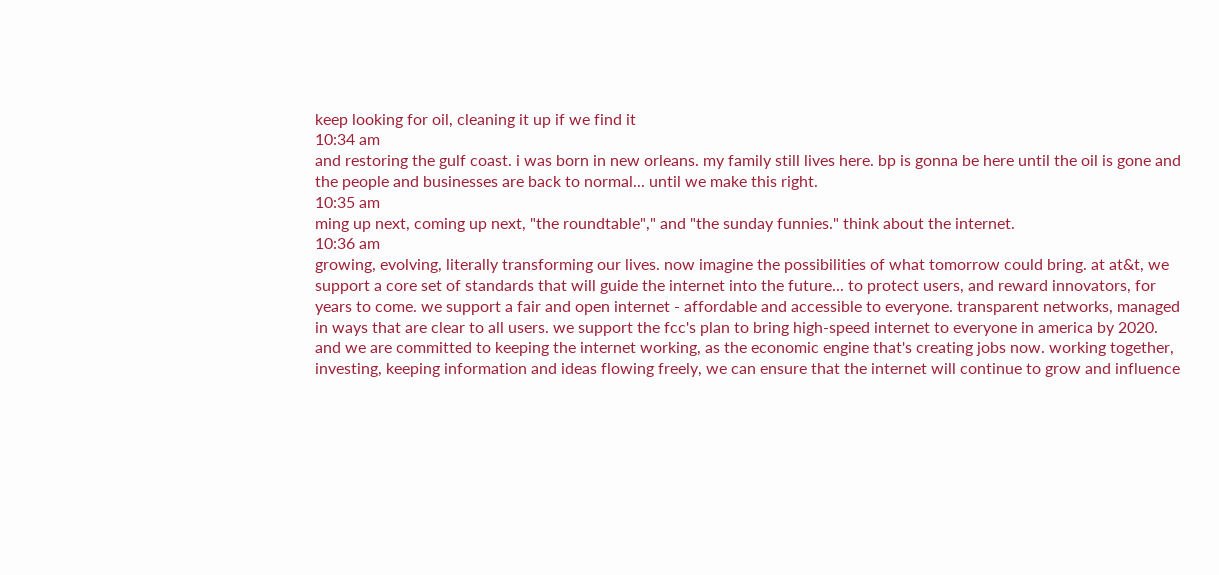keep looking for oil, cleaning it up if we find it
10:34 am
and restoring the gulf coast. i was born in new orleans. my family still lives here. bp is gonna be here until the oil is gone and the people and businesses are back to normal... until we make this right.
10:35 am
ming up next, coming up next, "the roundtable"," and "the sunday funnies." think about the internet.
10:36 am
growing, evolving, literally transforming our lives. now imagine the possibilities of what tomorrow could bring. at at&t, we support a core set of standards that will guide the internet into the future... to protect users, and reward innovators, for years to come. we support a fair and open internet - affordable and accessible to everyone. transparent networks, managed in ways that are clear to all users. we support the fcc's plan to bring high-speed internet to everyone in america by 2020. and we are committed to keeping the internet working, as the economic engine that's creating jobs now. working together, investing, keeping information and ideas flowing freely, we can ensure that the internet will continue to grow and influence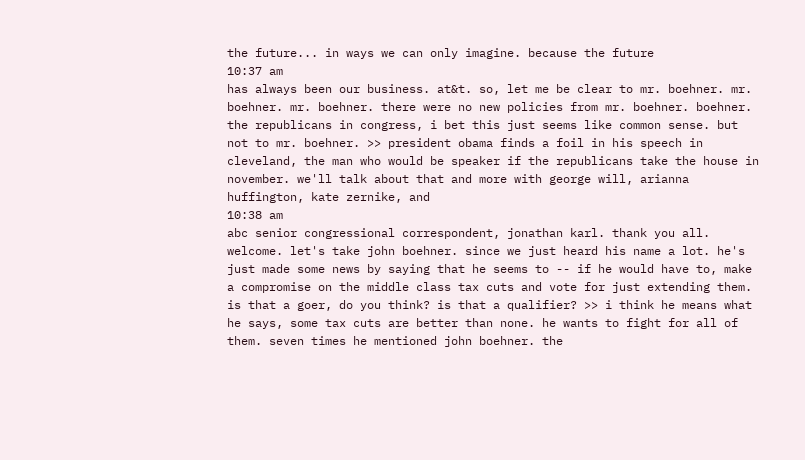the future... in ways we can only imagine. because the future
10:37 am
has always been our business. at&t. so, let me be clear to mr. boehner. mr. boehner. mr. boehner. there were no new policies from mr. boehner. boehner. the republicans in congress, i bet this just seems like common sense. but not to mr. boehner. >> president obama finds a foil in his speech in cleveland, the man who would be speaker if the republicans take the house in november. we'll talk about that and more with george will, arianna huffington, kate zernike, and
10:38 am
abc senior congressional correspondent, jonathan karl. thank you all. welcome. let's take john boehner. since we just heard his name a lot. he's just made some news by saying that he seems to -- if he would have to, make a compromise on the middle class tax cuts and vote for just extending them. is that a goer, do you think? is that a qualifier? >> i think he means what he says, some tax cuts are better than none. he wants to fight for all of them. seven times he mentioned john boehner. the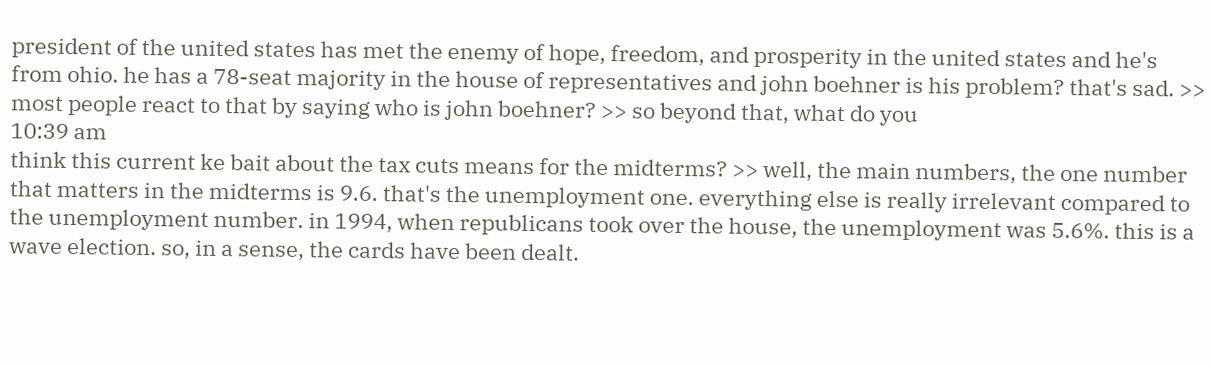president of the united states has met the enemy of hope, freedom, and prosperity in the united states and he's from ohio. he has a 78-seat majority in the house of representatives and john boehner is his problem? that's sad. >> most people react to that by saying who is john boehner? >> so beyond that, what do you
10:39 am
think this current ke bait about the tax cuts means for the midterms? >> well, the main numbers, the one number that matters in the midterms is 9.6. that's the unemployment one. everything else is really irrelevant compared to the unemployment number. in 1994, when republicans took over the house, the unemployment was 5.6%. this is a wave election. so, in a sense, the cards have been dealt.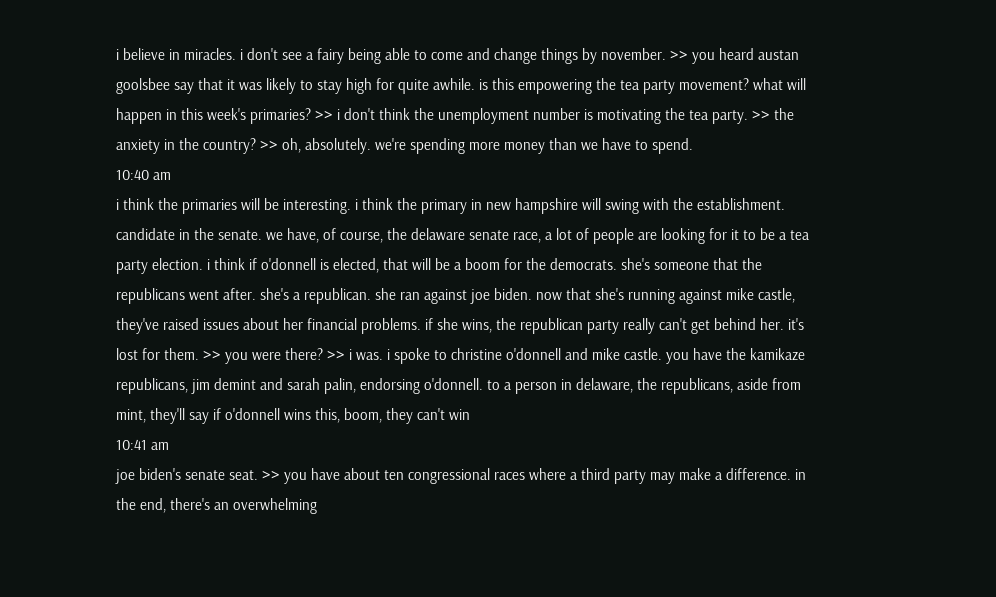i believe in miracles. i don't see a fairy being able to come and change things by november. >> you heard austan goolsbee say that it was likely to stay high for quite awhile. is this empowering the tea party movement? what will happen in this week's primaries? >> i don't think the unemployment number is motivating the tea party. >> the anxiety in the country? >> oh, absolutely. we're spending more money than we have to spend.
10:40 am
i think the primaries will be interesting. i think the primary in new hampshire will swing with the establishment. candidate in the senate. we have, of course, the delaware senate race, a lot of people are looking for it to be a tea party election. i think if o'donnell is elected, that will be a boom for the democrats. she's someone that the republicans went after. she's a republican. she ran against joe biden. now that she's running against mike castle, they've raised issues about her financial problems. if she wins, the republican party really can't get behind her. it's lost for them. >> you were there? >> i was. i spoke to christine o'donnell and mike castle. you have the kamikaze republicans, jim demint and sarah palin, endorsing o'donnell. to a person in delaware, the republicans, aside from mint, they'll say if o'donnell wins this, boom, they can't win
10:41 am
joe biden's senate seat. >> you have about ten congressional races where a third party may make a difference. in the end, there's an overwhelming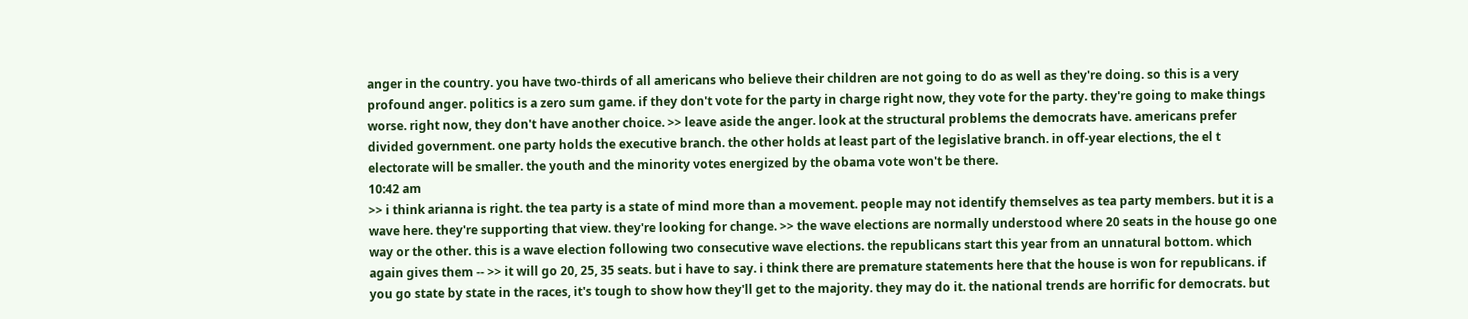anger in the country. you have two-thirds of all americans who believe their children are not going to do as well as they're doing. so this is a very profound anger. politics is a zero sum game. if they don't vote for the party in charge right now, they vote for the party. they're going to make things worse. right now, they don't have another choice. >> leave aside the anger. look at the structural problems the democrats have. americans prefer divided government. one party holds the executive branch. the other holds at least part of the legislative branch. in off-year elections, the el t electorate will be smaller. the youth and the minority votes energized by the obama vote won't be there.
10:42 am
>> i think arianna is right. the tea party is a state of mind more than a movement. people may not identify themselves as tea party members. but it is a wave here. they're supporting that view. they're looking for change. >> the wave elections are normally understood where 20 seats in the house go one way or the other. this is a wave election following two consecutive wave elections. the republicans start this year from an unnatural bottom. which again gives them -- >> it will go 20, 25, 35 seats. but i have to say. i think there are premature statements here that the house is won for republicans. if you go state by state in the races, it's tough to show how they'll get to the majority. they may do it. the national trends are horrific for democrats. but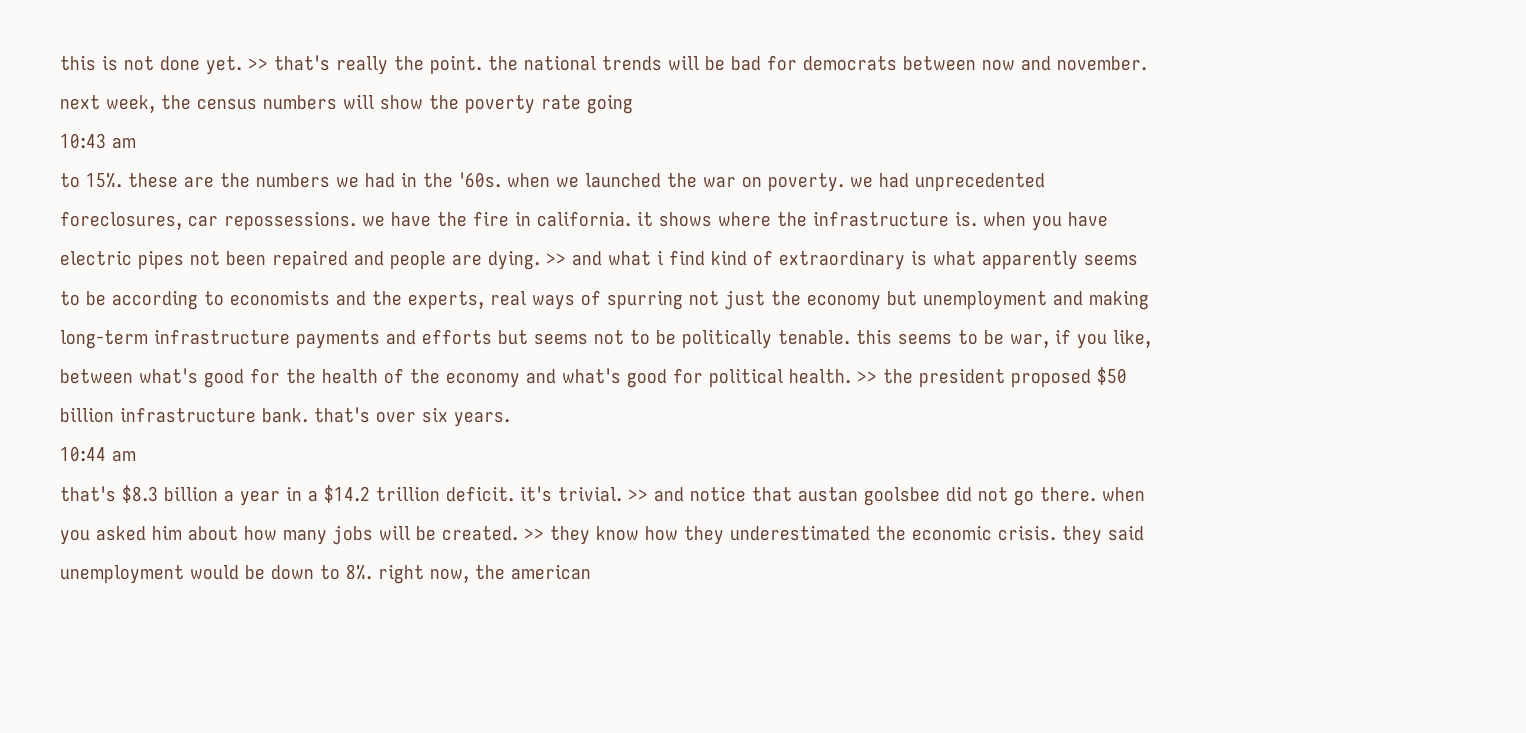this is not done yet. >> that's really the point. the national trends will be bad for democrats between now and november. next week, the census numbers will show the poverty rate going
10:43 am
to 15%. these are the numbers we had in the '60s. when we launched the war on poverty. we had unprecedented foreclosures, car repossessions. we have the fire in california. it shows where the infrastructure is. when you have electric pipes not been repaired and people are dying. >> and what i find kind of extraordinary is what apparently seems to be according to economists and the experts, real ways of spurring not just the economy but unemployment and making long-term infrastructure payments and efforts but seems not to be politically tenable. this seems to be war, if you like, between what's good for the health of the economy and what's good for political health. >> the president proposed $50 billion infrastructure bank. that's over six years.
10:44 am
that's $8.3 billion a year in a $14.2 trillion deficit. it's trivial. >> and notice that austan goolsbee did not go there. when you asked him about how many jobs will be created. >> they know how they underestimated the economic crisis. they said unemployment would be down to 8%. right now, the american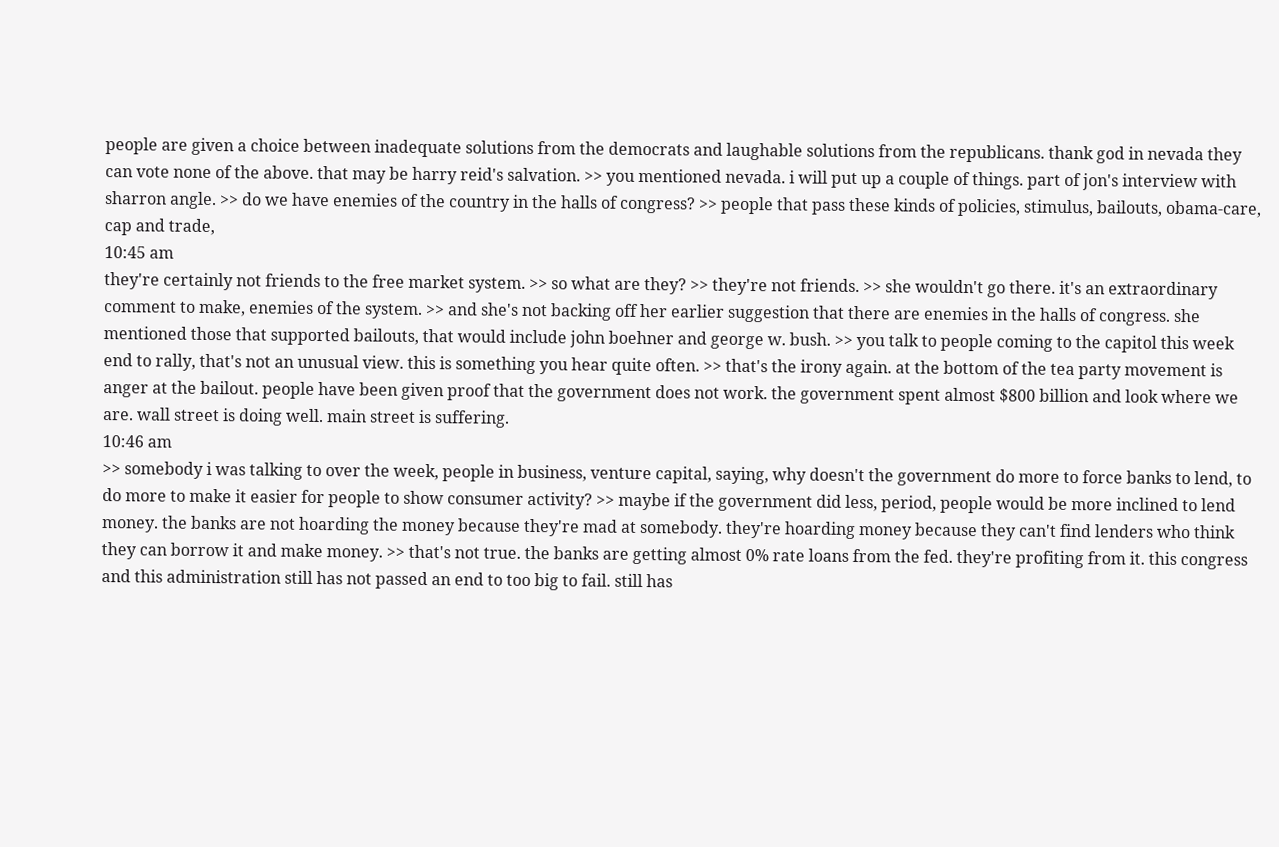people are given a choice between inadequate solutions from the democrats and laughable solutions from the republicans. thank god in nevada they can vote none of the above. that may be harry reid's salvation. >> you mentioned nevada. i will put up a couple of things. part of jon's interview with sharron angle. >> do we have enemies of the country in the halls of congress? >> people that pass these kinds of policies, stimulus, bailouts, obama-care, cap and trade,
10:45 am
they're certainly not friends to the free market system. >> so what are they? >> they're not friends. >> she wouldn't go there. it's an extraordinary comment to make, enemies of the system. >> and she's not backing off her earlier suggestion that there are enemies in the halls of congress. she mentioned those that supported bailouts, that would include john boehner and george w. bush. >> you talk to people coming to the capitol this week end to rally, that's not an unusual view. this is something you hear quite often. >> that's the irony again. at the bottom of the tea party movement is anger at the bailout. people have been given proof that the government does not work. the government spent almost $800 billion and look where we are. wall street is doing well. main street is suffering.
10:46 am
>> somebody i was talking to over the week, people in business, venture capital, saying, why doesn't the government do more to force banks to lend, to do more to make it easier for people to show consumer activity? >> maybe if the government did less, period, people would be more inclined to lend money. the banks are not hoarding the money because they're mad at somebody. they're hoarding money because they can't find lenders who think they can borrow it and make money. >> that's not true. the banks are getting almost 0% rate loans from the fed. they're profiting from it. this congress and this administration still has not passed an end to too big to fail. still has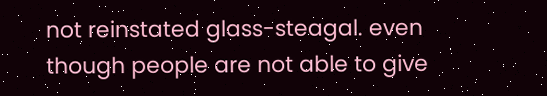not reinstated glass-steagal. even though people are not able to give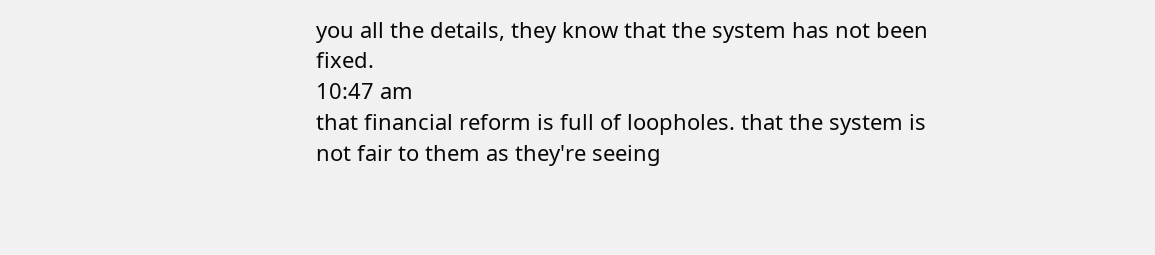you all the details, they know that the system has not been fixed.
10:47 am
that financial reform is full of loopholes. that the system is not fair to them as they're seeing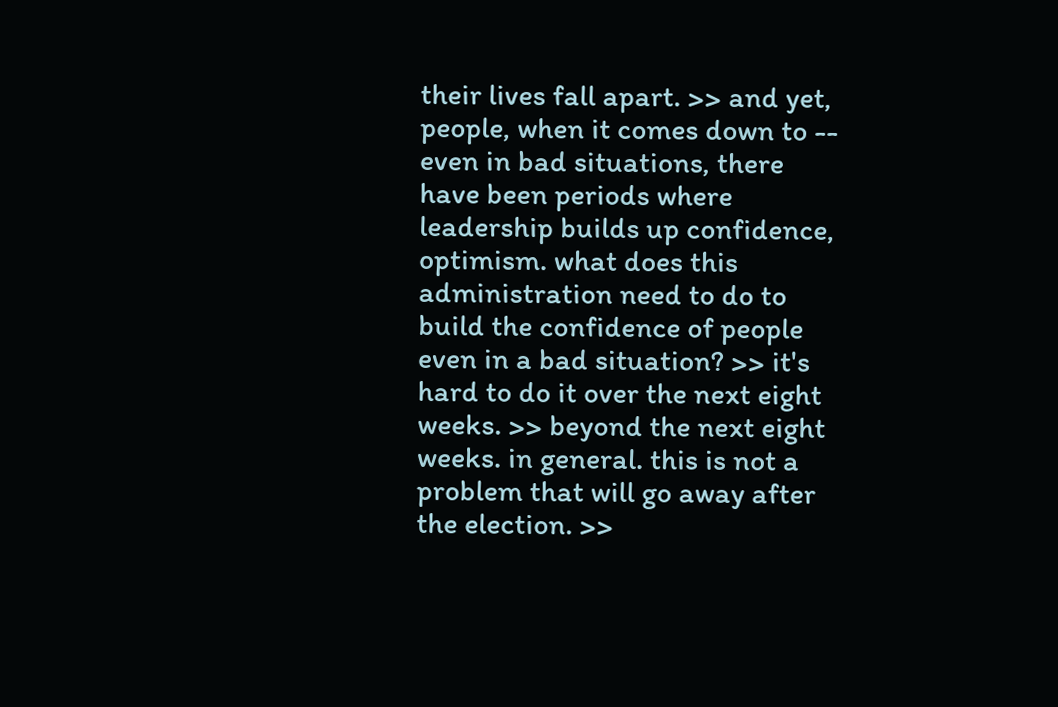their lives fall apart. >> and yet, people, when it comes down to -- even in bad situations, there have been periods where leadership builds up confidence, optimism. what does this administration need to do to build the confidence of people even in a bad situation? >> it's hard to do it over the next eight weeks. >> beyond the next eight weeks. in general. this is not a problem that will go away after the election. >>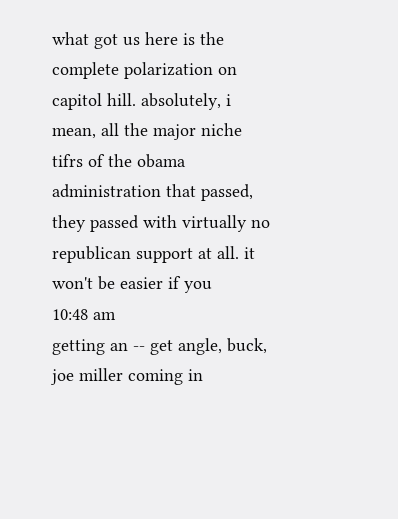what got us here is the complete polarization on capitol hill. absolutely, i mean, all the major niche tifrs of the obama administration that passed, they passed with virtually no republican support at all. it won't be easier if you
10:48 am
getting an -- get angle, buck, joe miller coming in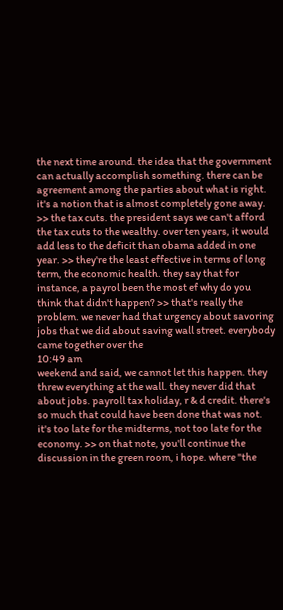the next time around. the idea that the government can actually accomplish something. there can be agreement among the parties about what is right. it's a notion that is almost completely gone away. >> the tax cuts. the president says we can't afford the tax cuts to the wealthy. over ten years, it would add less to the deficit than obama added in one year. >> they're the least effective in terms of long term, the economic health. they say that for instance, a payrol been the most ef why do you think that didn't happen? >> that's really the problem. we never had that urgency about savoring jobs that we did about saving wall street. everybody came together over the
10:49 am
weekend and said, we cannot let this happen. they threw everything at the wall. they never did that about jobs. payroll tax holiday, r & d credit. there's so much that could have been done that was not. it's too late for the midterms, not too late for the economy. >> on that note, you'll continue the discussion in the green room, i hope. where "the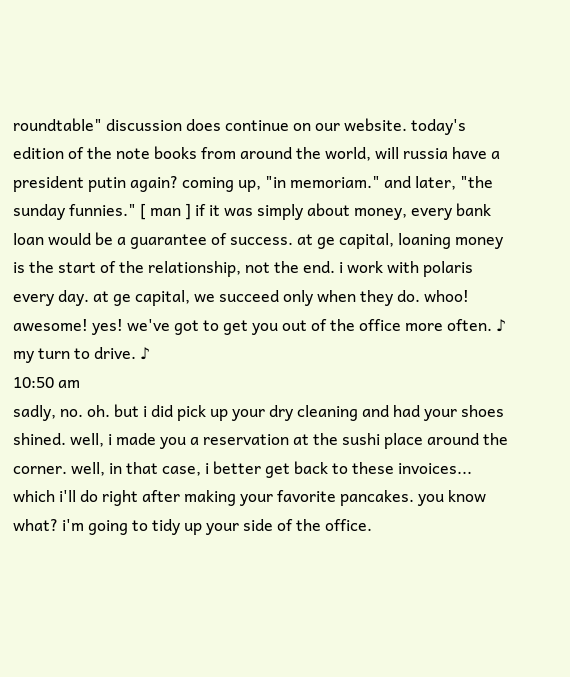roundtable" discussion does continue on our website. today's edition of the note books from around the world, will russia have a president putin again? coming up, "in memoriam." and later, "the sunday funnies." [ man ] if it was simply about money, every bank loan would be a guarantee of success. at ge capital, loaning money is the start of the relationship, not the end. i work with polaris every day. at ge capital, we succeed only when they do. whoo! awesome! yes! we've got to get you out of the office more often. ♪ my turn to drive. ♪
10:50 am
sadly, no. oh. but i did pick up your dry cleaning and had your shoes shined. well, i made you a reservation at the sushi place around the corner. well, in that case, i better get back to these invoices... which i'll do right after making your favorite pancakes. you know what? i'm going to tidy up your side of the office.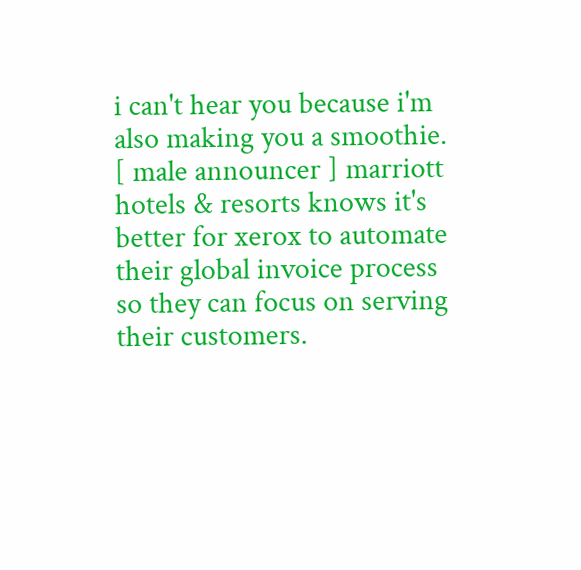i can't hear you because i'm also making you a smoothie. [ male announcer ] marriott hotels & resorts knows it's better for xerox to automate their global invoice process so they can focus on serving their customers.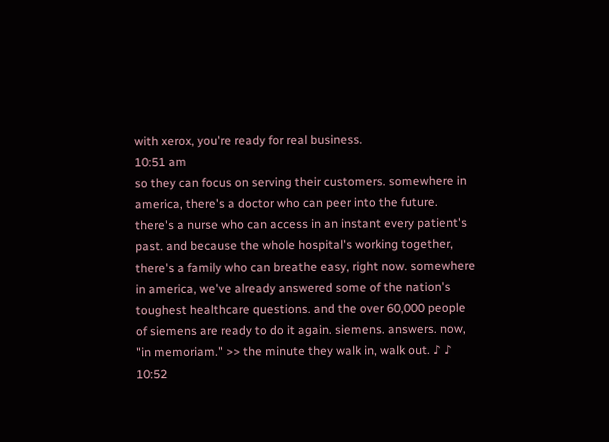with xerox, you're ready for real business.
10:51 am
so they can focus on serving their customers. somewhere in america, there's a doctor who can peer into the future. there's a nurse who can access in an instant every patient's past. and because the whole hospital's working together, there's a family who can breathe easy, right now. somewhere in america, we've already answered some of the nation's toughest healthcare questions. and the over 60,000 people of siemens are ready to do it again. siemens. answers. now, "in memoriam." >> the minute they walk in, walk out. ♪ ♪
10:52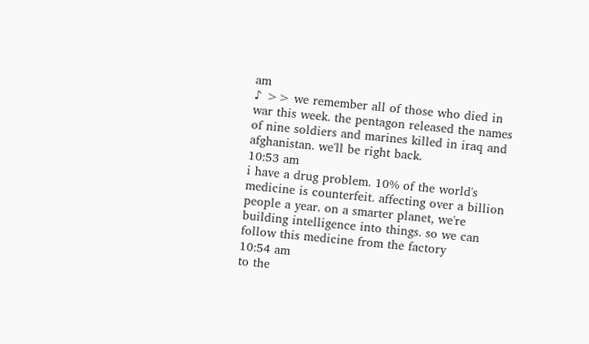am
♪ >> we remember all of those who died in war this week. the pentagon released the names of nine soldiers and marines killed in iraq and afghanistan. we'll be right back.
10:53 am
i have a drug problem. 10% of the world's medicine is counterfeit. affecting over a billion people a year. on a smarter planet, we're building intelligence into things. so we can follow this medicine from the factory
10:54 am
to the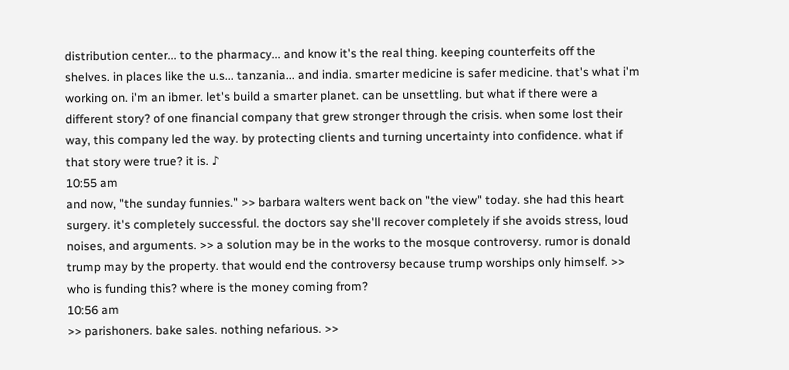distribution center... to the pharmacy... and know it's the real thing. keeping counterfeits off the shelves. in places like the u.s... tanzania... and india. smarter medicine is safer medicine. that's what i'm working on. i'm an ibmer. let's build a smarter planet. can be unsettling. but what if there were a different story? of one financial company that grew stronger through the crisis. when some lost their way, this company led the way. by protecting clients and turning uncertainty into confidence. what if that story were true? it is. ♪
10:55 am
and now, "the sunday funnies." >> barbara walters went back on "the view" today. she had this heart surgery. it's completely successful. the doctors say she'll recover completely if she avoids stress, loud noises, and arguments. >> a solution may be in the works to the mosque controversy. rumor is donald trump may by the property. that would end the controversy because trump worships only himself. >> who is funding this? where is the money coming from?
10:56 am
>> parishoners. bake sales. nothing nefarious. >>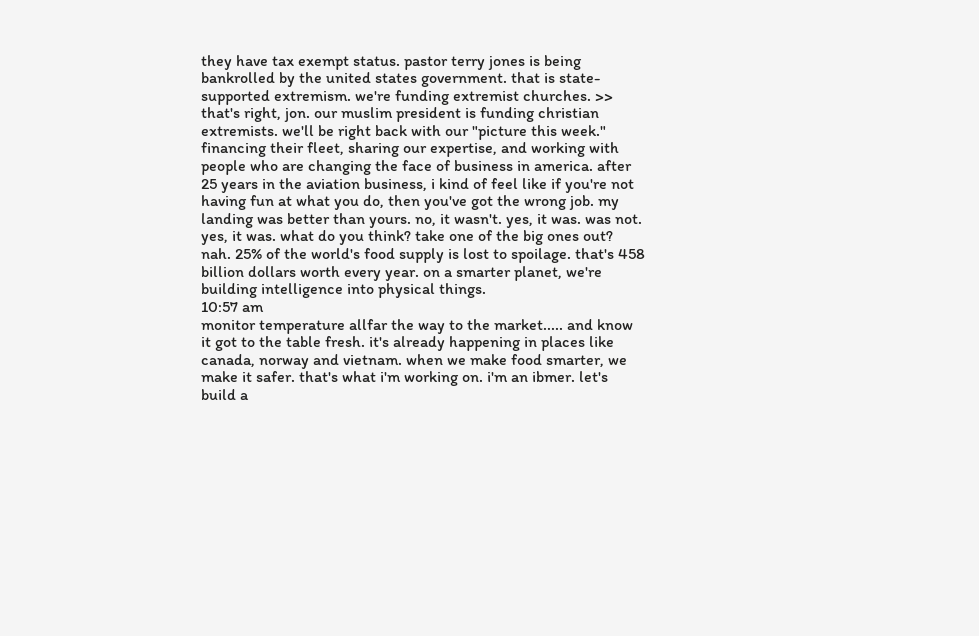they have tax exempt status. pastor terry jones is being bankrolled by the united states government. that is state-supported extremism. we're funding extremist churches. >> that's right, jon. our muslim president is funding christian extremists. we'll be right back with our "picture this week." financing their fleet, sharing our expertise, and working with people who are changing the face of business in america. after 25 years in the aviation business, i kind of feel like if you're not having fun at what you do, then you've got the wrong job. my landing was better than yours. no, it wasn't. yes, it was. was not. yes, it was. what do you think? take one of the big ones out? nah. 25% of the world's food supply is lost to spoilage. that's 458 billion dollars worth every year. on a smarter planet, we're building intelligence into physical things.
10:57 am
monitor temperature allfar the way to the market..... and know it got to the table fresh. it's already happening in places like canada, norway and vietnam. when we make food smarter, we make it safer. that's what i'm working on. i'm an ibmer. let's build a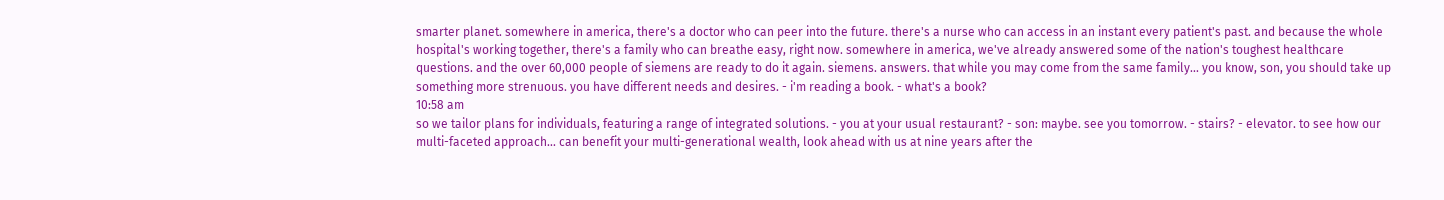smarter planet. somewhere in america, there's a doctor who can peer into the future. there's a nurse who can access in an instant every patient's past. and because the whole hospital's working together, there's a family who can breathe easy, right now. somewhere in america, we've already answered some of the nation's toughest healthcare questions. and the over 60,000 people of siemens are ready to do it again. siemens. answers. that while you may come from the same family... you know, son, you should take up something more strenuous. you have different needs and desires. - i'm reading a book. - what's a book?
10:58 am
so we tailor plans for individuals, featuring a range of integrated solutions. - you at your usual restaurant? - son: maybe. see you tomorrow. - stairs? - elevator. to see how our multi-faceted approach... can benefit your multi-generational wealth, look ahead with us at nine years after the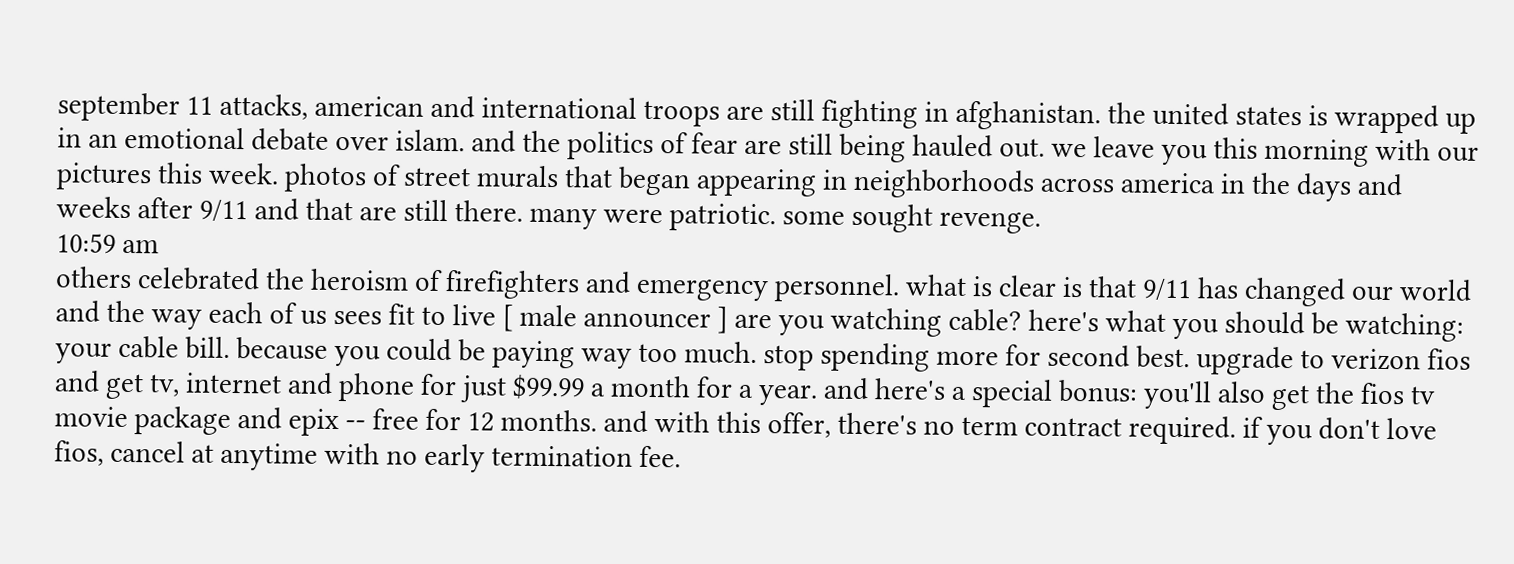september 11 attacks, american and international troops are still fighting in afghanistan. the united states is wrapped up in an emotional debate over islam. and the politics of fear are still being hauled out. we leave you this morning with our pictures this week. photos of street murals that began appearing in neighborhoods across america in the days and weeks after 9/11 and that are still there. many were patriotic. some sought revenge.
10:59 am
others celebrated the heroism of firefighters and emergency personnel. what is clear is that 9/11 has changed our world and the way each of us sees fit to live [ male announcer ] are you watching cable? here's what you should be watching: your cable bill. because you could be paying way too much. stop spending more for second best. upgrade to verizon fios and get tv, internet and phone for just $99.99 a month for a year. and here's a special bonus: you'll also get the fios tv movie package and epix -- free for 12 months. and with this offer, there's no term contract required. if you don't love fios, cancel at anytime with no early termination fee.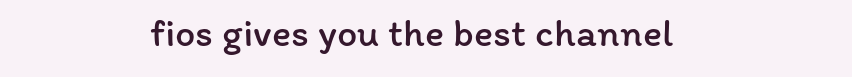fios gives you the best channel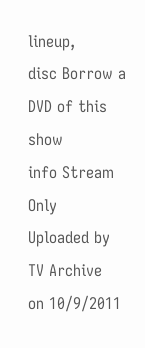lineup,
disc Borrow a DVD of this show
info Stream Only
Uploaded by
TV Archive
on 10/9/2011